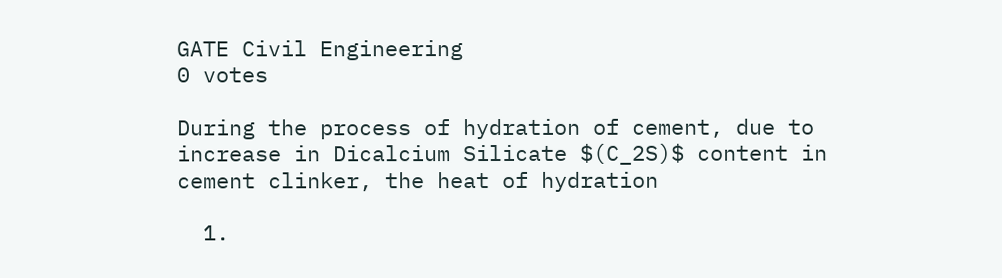GATE Civil Engineering
0 votes

During the process of hydration of cement, due to increase in Dicalcium Silicate $(C_2S)$ content in cement clinker, the heat of hydration

  1.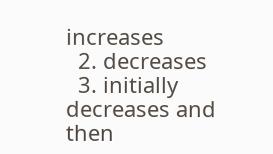increases
  2. decreases
  3. initially decreases and then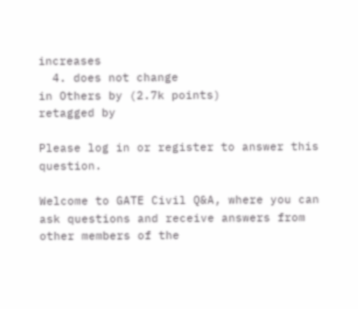increases
  4. does not change
in Others by (2.7k points)
retagged by

Please log in or register to answer this question.

Welcome to GATE Civil Q&A, where you can ask questions and receive answers from other members of the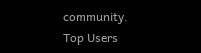community.
Top Users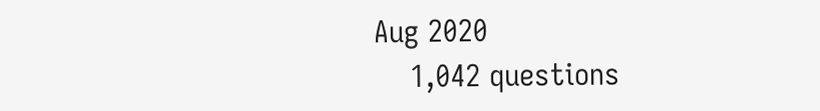Aug 2020
    1,042 questions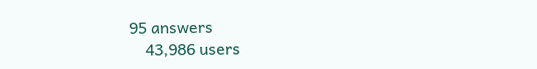95 answers
    43,986 users